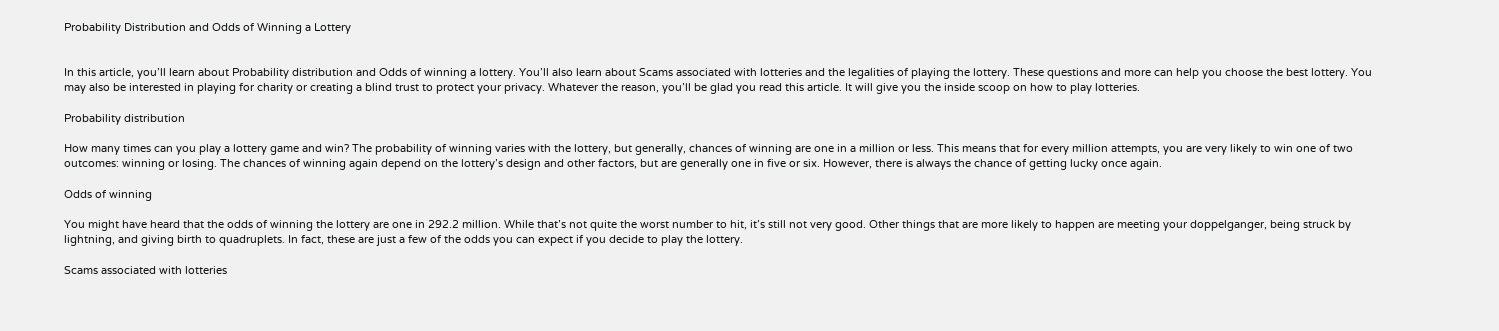Probability Distribution and Odds of Winning a Lottery


In this article, you’ll learn about Probability distribution and Odds of winning a lottery. You’ll also learn about Scams associated with lotteries and the legalities of playing the lottery. These questions and more can help you choose the best lottery. You may also be interested in playing for charity or creating a blind trust to protect your privacy. Whatever the reason, you’ll be glad you read this article. It will give you the inside scoop on how to play lotteries.

Probability distribution

How many times can you play a lottery game and win? The probability of winning varies with the lottery, but generally, chances of winning are one in a million or less. This means that for every million attempts, you are very likely to win one of two outcomes: winning or losing. The chances of winning again depend on the lottery’s design and other factors, but are generally one in five or six. However, there is always the chance of getting lucky once again.

Odds of winning

You might have heard that the odds of winning the lottery are one in 292.2 million. While that’s not quite the worst number to hit, it’s still not very good. Other things that are more likely to happen are meeting your doppelganger, being struck by lightning, and giving birth to quadruplets. In fact, these are just a few of the odds you can expect if you decide to play the lottery.

Scams associated with lotteries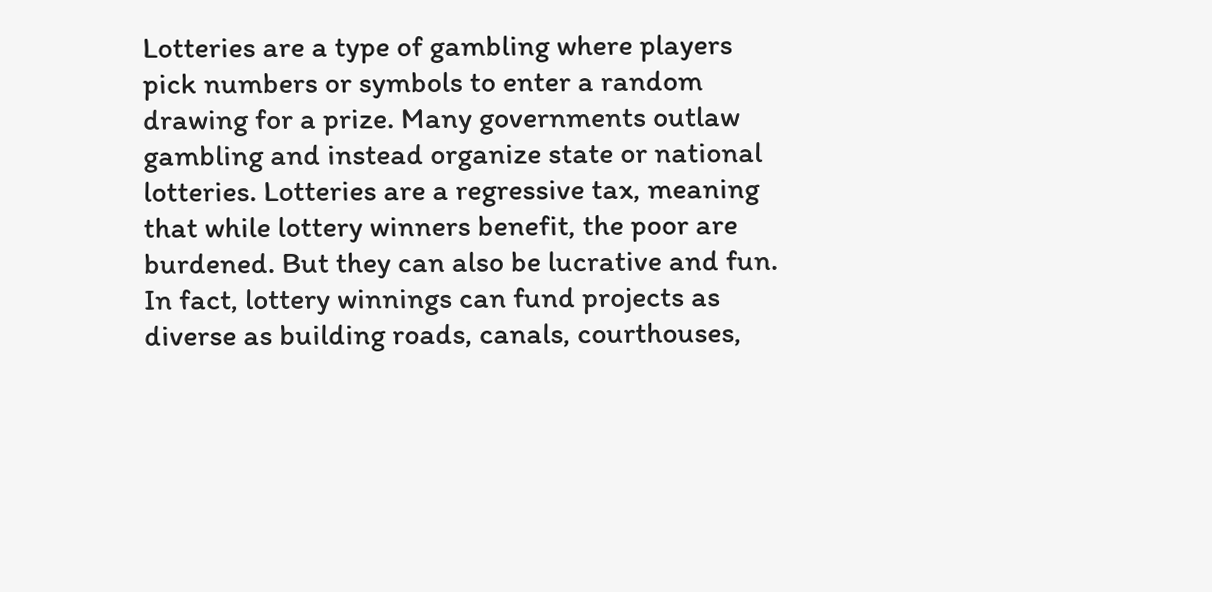Lotteries are a type of gambling where players pick numbers or symbols to enter a random drawing for a prize. Many governments outlaw gambling and instead organize state or national lotteries. Lotteries are a regressive tax, meaning that while lottery winners benefit, the poor are burdened. But they can also be lucrative and fun. In fact, lottery winnings can fund projects as diverse as building roads, canals, courthouses,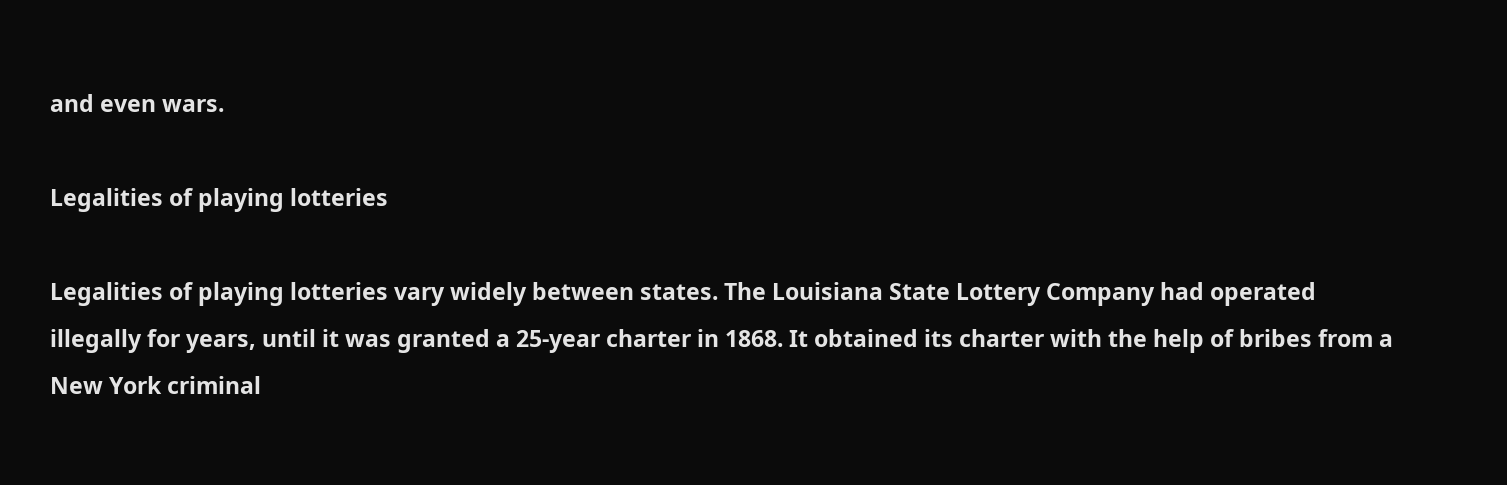and even wars.

Legalities of playing lotteries

Legalities of playing lotteries vary widely between states. The Louisiana State Lottery Company had operated illegally for years, until it was granted a 25-year charter in 1868. It obtained its charter with the help of bribes from a New York criminal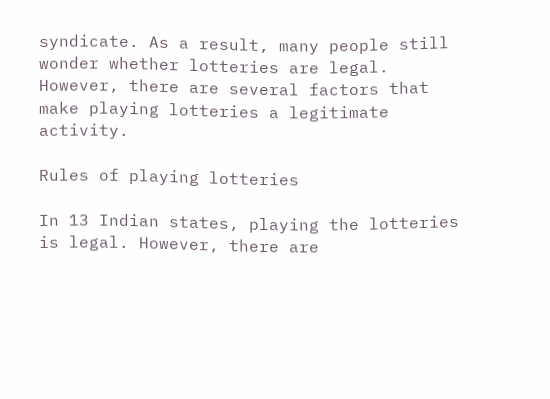syndicate. As a result, many people still wonder whether lotteries are legal. However, there are several factors that make playing lotteries a legitimate activity.

Rules of playing lotteries

In 13 Indian states, playing the lotteries is legal. However, there are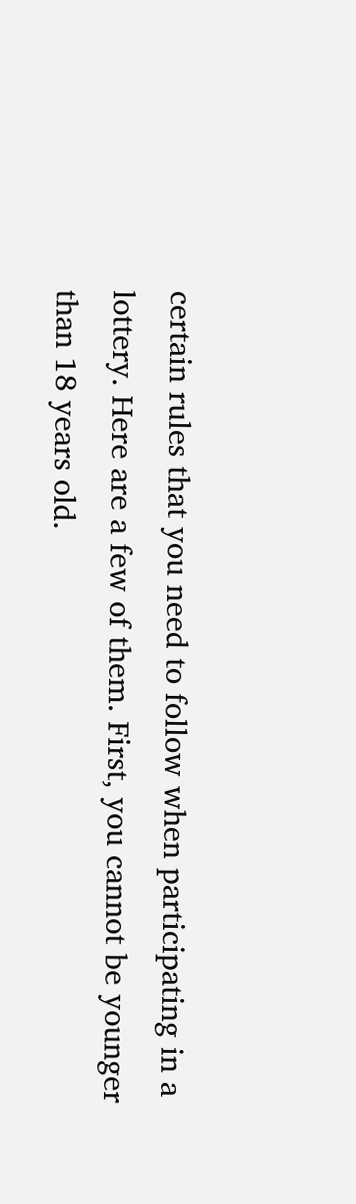certain rules that you need to follow when participating in a lottery. Here are a few of them. First, you cannot be younger than 18 years old.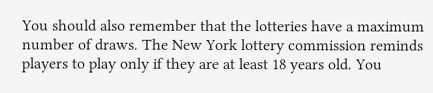You should also remember that the lotteries have a maximum number of draws. The New York lottery commission reminds players to play only if they are at least 18 years old. You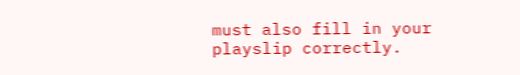must also fill in your playslip correctly.